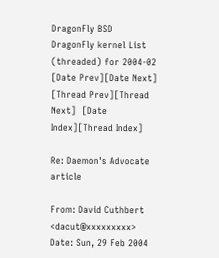DragonFly BSD
DragonFly kernel List (threaded) for 2004-02
[Date Prev][Date Next]  [Thread Prev][Thread Next]  [Date Index][Thread Index]

Re: Daemon's Advocate article

From: David Cuthbert <dacut@xxxxxxxxx>
Date: Sun, 29 Feb 2004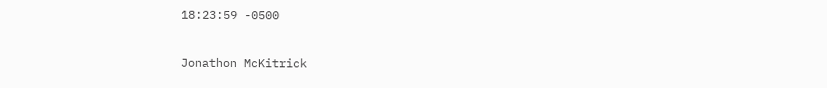18:23:59 -0500

Jonathon McKitrick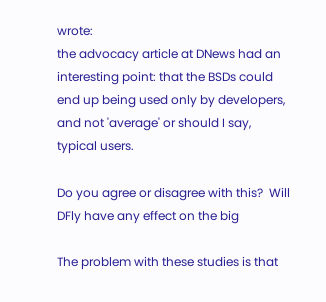wrote:
the advocacy article at DNews had an interesting point: that the BSDs could
end up being used only by developers, and not 'average' or should I say,
typical users.

Do you agree or disagree with this?  Will DFly have any effect on the big

The problem with these studies is that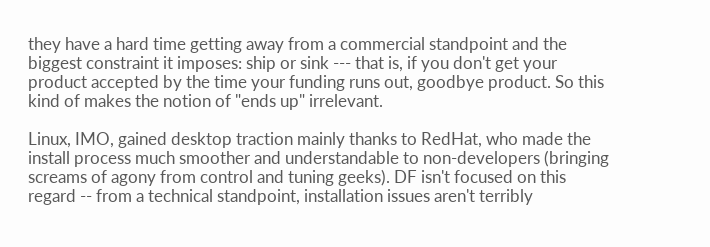they have a hard time getting away from a commercial standpoint and the biggest constraint it imposes: ship or sink --- that is, if you don't get your product accepted by the time your funding runs out, goodbye product. So this kind of makes the notion of "ends up" irrelevant.

Linux, IMO, gained desktop traction mainly thanks to RedHat, who made the install process much smoother and understandable to non-developers (bringing screams of agony from control and tuning geeks). DF isn't focused on this regard -- from a technical standpoint, installation issues aren't terribly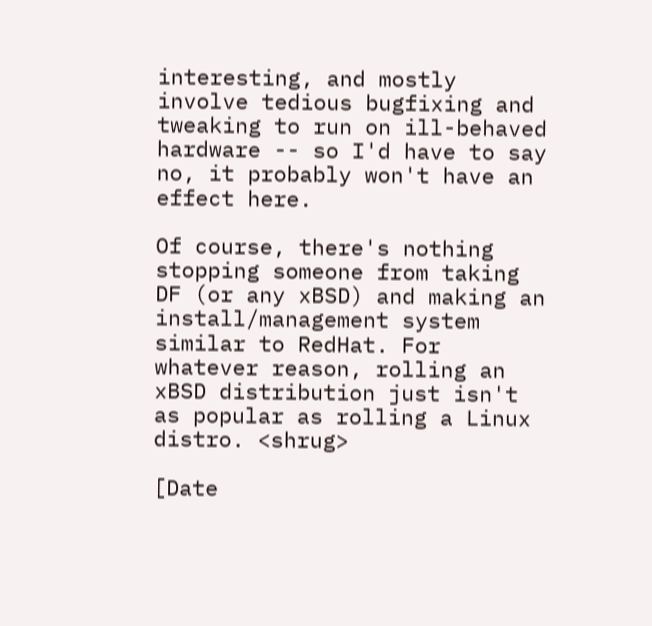interesting, and mostly involve tedious bugfixing and tweaking to run on ill-behaved hardware -- so I'd have to say no, it probably won't have an effect here.

Of course, there's nothing stopping someone from taking DF (or any xBSD) and making an install/management system similar to RedHat. For whatever reason, rolling an xBSD distribution just isn't as popular as rolling a Linux distro. <shrug>

[Date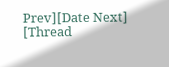Prev][Date Next]  [Thread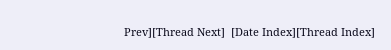Prev][Thread Next]  [Date Index][Thread Index]